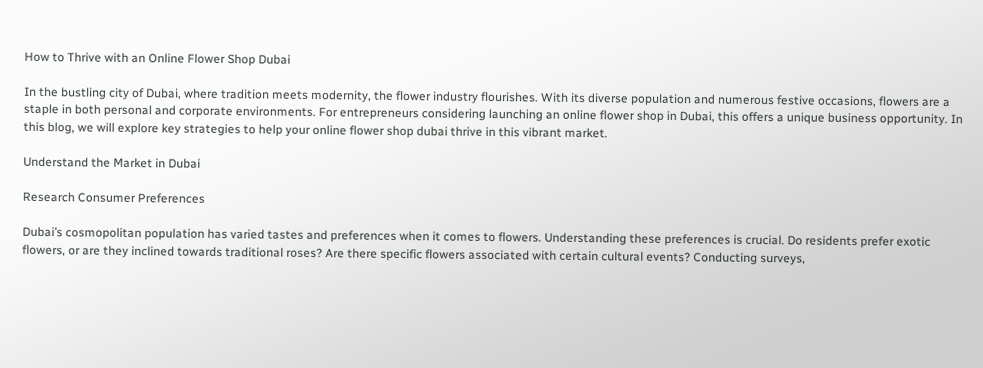How to Thrive with an Online Flower Shop Dubai

In the bustling city of Dubai, where tradition meets modernity, the flower industry flourishes. With its diverse population and numerous festive occasions, flowers are a staple in both personal and corporate environments. For entrepreneurs considering launching an online flower shop in Dubai, this offers a unique business opportunity. In this blog, we will explore key strategies to help your online flower shop dubai thrive in this vibrant market.

Understand the Market in Dubai

Research Consumer Preferences

Dubai’s cosmopolitan population has varied tastes and preferences when it comes to flowers. Understanding these preferences is crucial. Do residents prefer exotic flowers, or are they inclined towards traditional roses? Are there specific flowers associated with certain cultural events? Conducting surveys,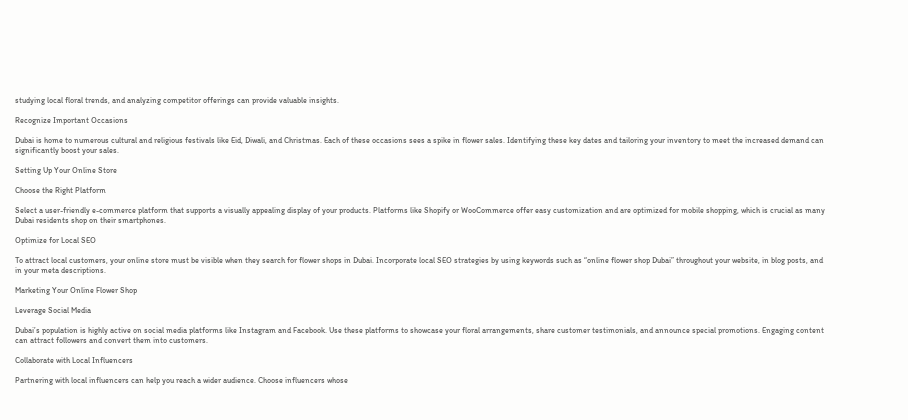studying local floral trends, and analyzing competitor offerings can provide valuable insights.

Recognize Important Occasions

Dubai is home to numerous cultural and religious festivals like Eid, Diwali, and Christmas. Each of these occasions sees a spike in flower sales. Identifying these key dates and tailoring your inventory to meet the increased demand can significantly boost your sales.

Setting Up Your Online Store

Choose the Right Platform

Select a user-friendly e-commerce platform that supports a visually appealing display of your products. Platforms like Shopify or WooCommerce offer easy customization and are optimized for mobile shopping, which is crucial as many Dubai residents shop on their smartphones.

Optimize for Local SEO

To attract local customers, your online store must be visible when they search for flower shops in Dubai. Incorporate local SEO strategies by using keywords such as “online flower shop Dubai” throughout your website, in blog posts, and in your meta descriptions.

Marketing Your Online Flower Shop

Leverage Social Media

Dubai’s population is highly active on social media platforms like Instagram and Facebook. Use these platforms to showcase your floral arrangements, share customer testimonials, and announce special promotions. Engaging content can attract followers and convert them into customers.

Collaborate with Local Influencers

Partnering with local influencers can help you reach a wider audience. Choose influencers whose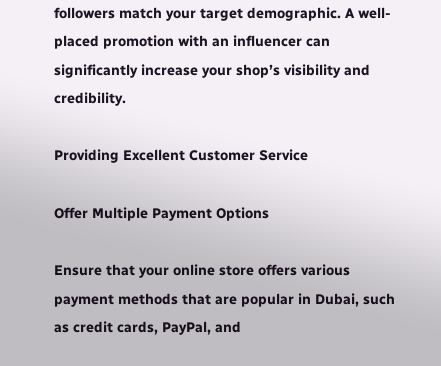followers match your target demographic. A well-placed promotion with an influencer can significantly increase your shop’s visibility and credibility.

Providing Excellent Customer Service

Offer Multiple Payment Options

Ensure that your online store offers various payment methods that are popular in Dubai, such as credit cards, PayPal, and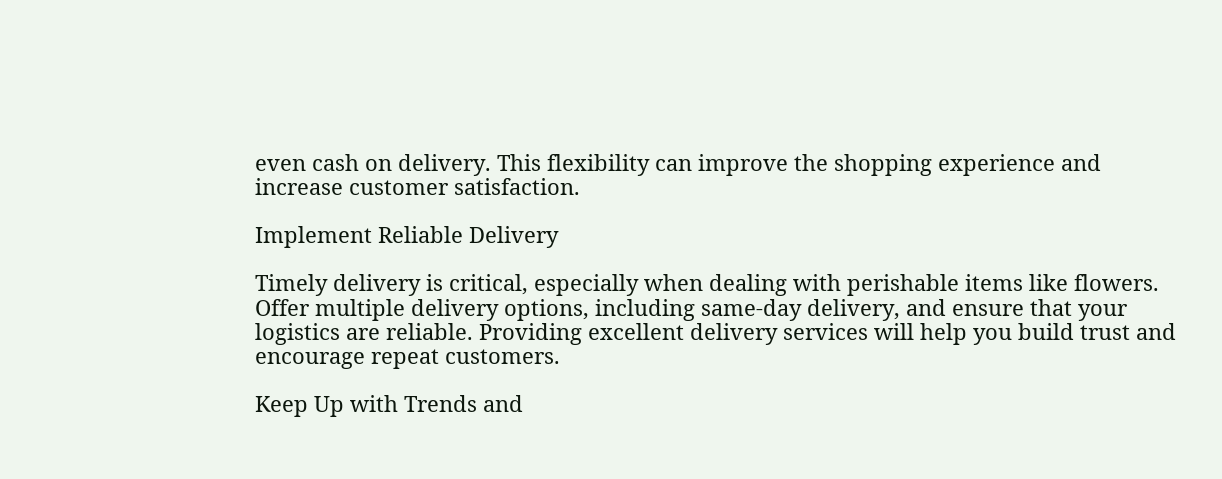even cash on delivery. This flexibility can improve the shopping experience and increase customer satisfaction.

Implement Reliable Delivery

Timely delivery is critical, especially when dealing with perishable items like flowers. Offer multiple delivery options, including same-day delivery, and ensure that your logistics are reliable. Providing excellent delivery services will help you build trust and encourage repeat customers.

Keep Up with Trends and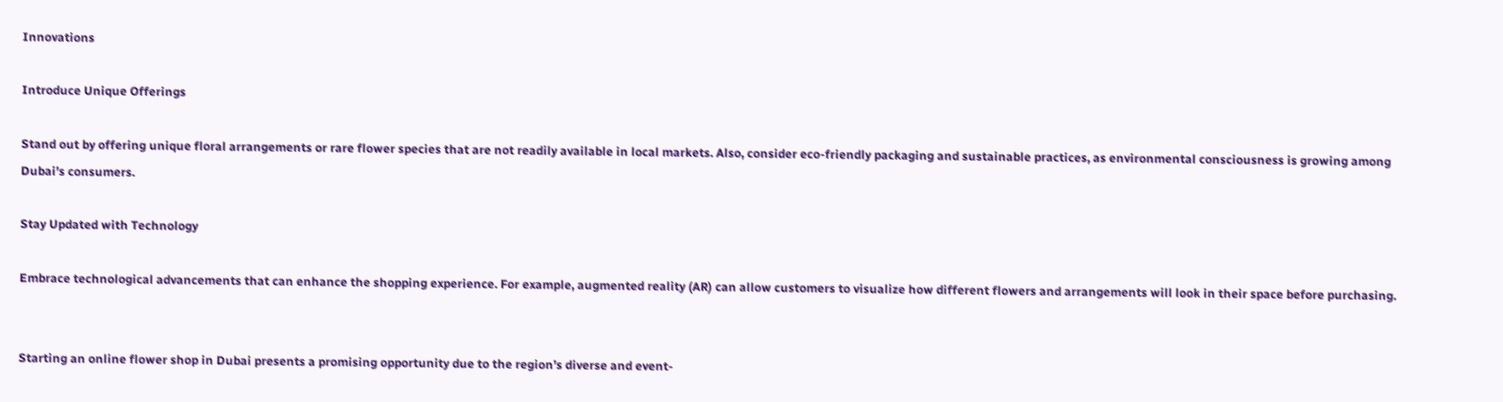Innovations

Introduce Unique Offerings

Stand out by offering unique floral arrangements or rare flower species that are not readily available in local markets. Also, consider eco-friendly packaging and sustainable practices, as environmental consciousness is growing among Dubai’s consumers.

Stay Updated with Technology

Embrace technological advancements that can enhance the shopping experience. For example, augmented reality (AR) can allow customers to visualize how different flowers and arrangements will look in their space before purchasing.


Starting an online flower shop in Dubai presents a promising opportunity due to the region’s diverse and event-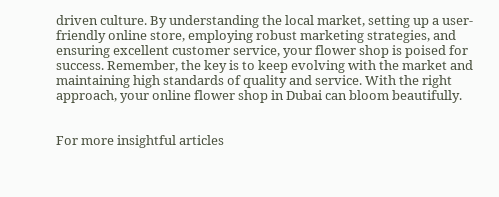driven culture. By understanding the local market, setting up a user-friendly online store, employing robust marketing strategies, and ensuring excellent customer service, your flower shop is poised for success. Remember, the key is to keep evolving with the market and maintaining high standards of quality and service. With the right approach, your online flower shop in Dubai can bloom beautifully.


For more insightful articles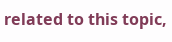related to this topic,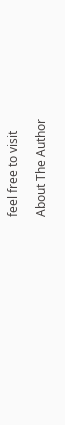feel free to visit

About The Author